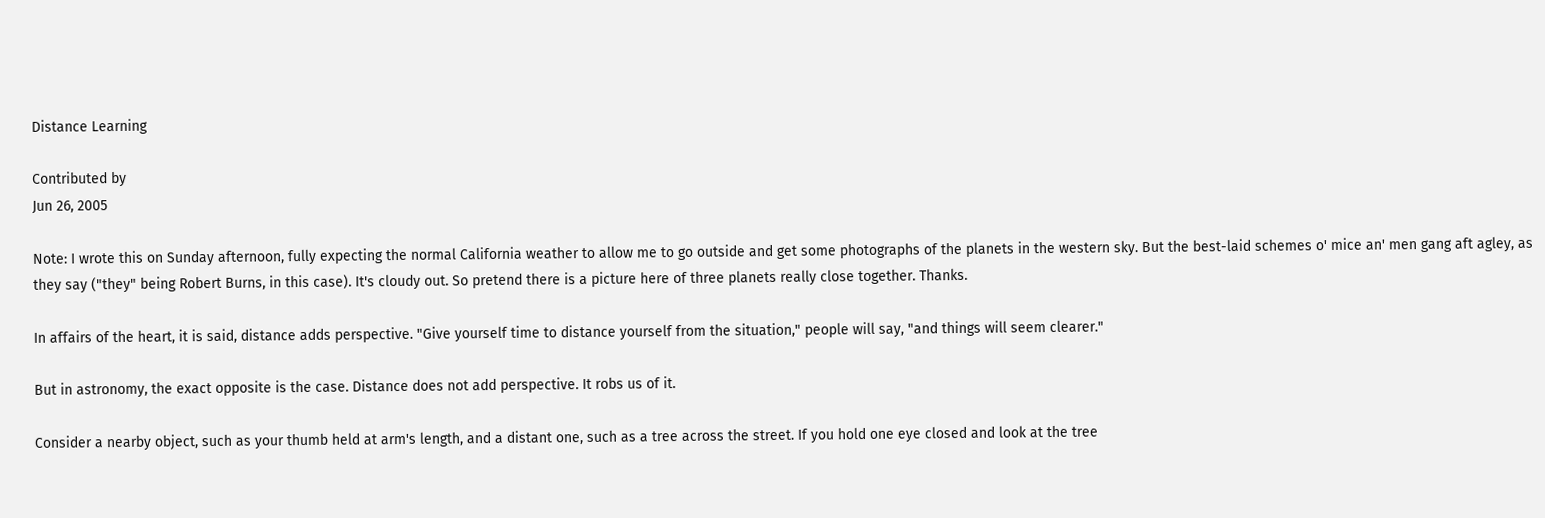Distance Learning

Contributed by
Jun 26, 2005

Note: I wrote this on Sunday afternoon, fully expecting the normal California weather to allow me to go outside and get some photographs of the planets in the western sky. But the best-laid schemes o' mice an' men gang aft agley, as they say ("they" being Robert Burns, in this case). It's cloudy out. So pretend there is a picture here of three planets really close together. Thanks.

In affairs of the heart, it is said, distance adds perspective. "Give yourself time to distance yourself from the situation," people will say, "and things will seem clearer."

But in astronomy, the exact opposite is the case. Distance does not add perspective. It robs us of it.

Consider a nearby object, such as your thumb held at arm's length, and a distant one, such as a tree across the street. If you hold one eye closed and look at the tree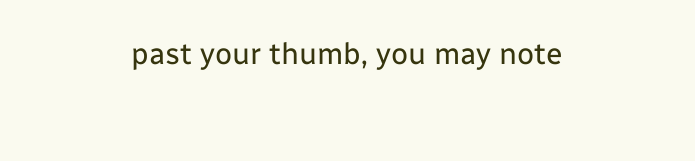past your thumb, you may note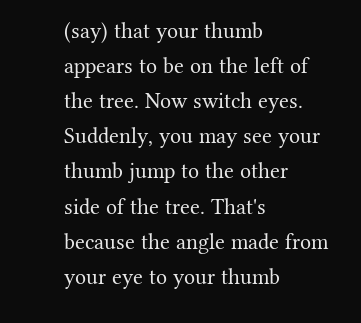(say) that your thumb appears to be on the left of the tree. Now switch eyes. Suddenly, you may see your thumb jump to the other side of the tree. That's because the angle made from your eye to your thumb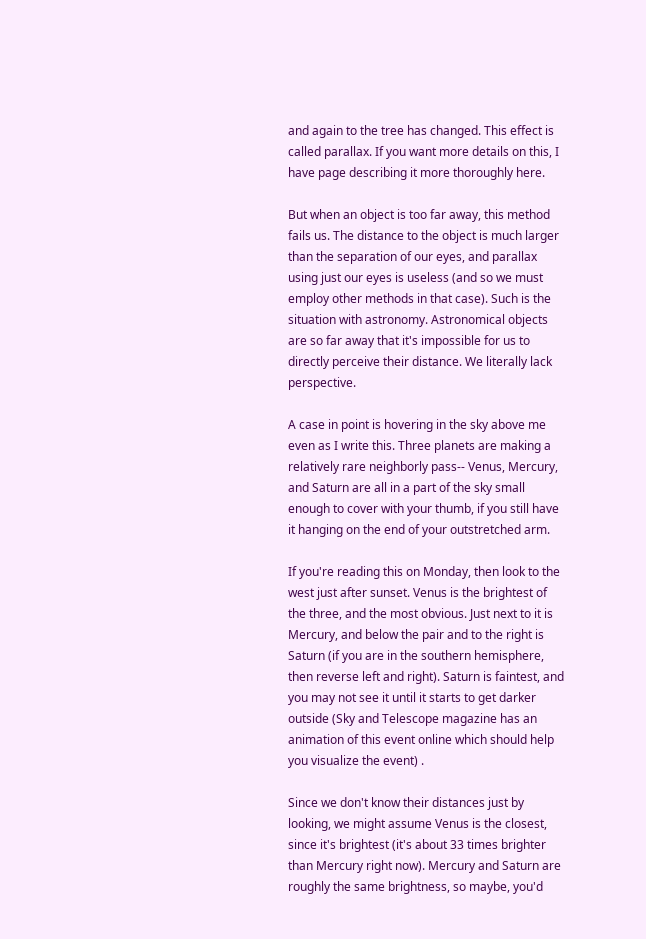and again to the tree has changed. This effect is called parallax. If you want more details on this, I have page describing it more thoroughly here.

But when an object is too far away, this method fails us. The distance to the object is much larger than the separation of our eyes, and parallax using just our eyes is useless (and so we must employ other methods in that case). Such is the situation with astronomy. Astronomical objects are so far away that it's impossible for us to directly perceive their distance. We literally lack perspective.

A case in point is hovering in the sky above me even as I write this. Three planets are making a relatively rare neighborly pass-- Venus, Mercury, and Saturn are all in a part of the sky small enough to cover with your thumb, if you still have it hanging on the end of your outstretched arm.

If you're reading this on Monday, then look to the west just after sunset. Venus is the brightest of the three, and the most obvious. Just next to it is Mercury, and below the pair and to the right is Saturn (if you are in the southern hemisphere, then reverse left and right). Saturn is faintest, and you may not see it until it starts to get darker outside (Sky and Telescope magazine has an animation of this event online which should help you visualize the event) .

Since we don't know their distances just by looking, we might assume Venus is the closest, since it's brightest (it's about 33 times brighter than Mercury right now). Mercury and Saturn are roughly the same brightness, so maybe, you'd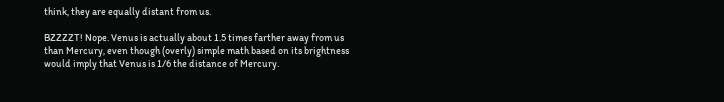think, they are equally distant from us.

BZZZZT! Nope. Venus is actually about 1.5 times farther away from us than Mercury, even though (overly) simple math based on its brightness would imply that Venus is 1/6 the distance of Mercury.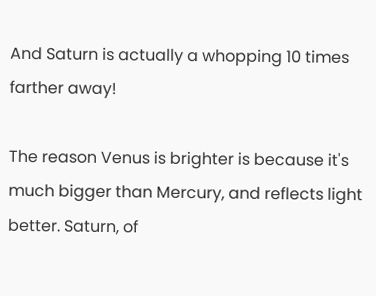And Saturn is actually a whopping 10 times farther away!

The reason Venus is brighter is because it's much bigger than Mercury, and reflects light better. Saturn, of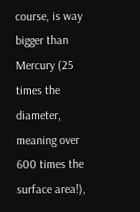course, is way bigger than Mercury (25 times the diameter, meaning over 600 times the surface area!),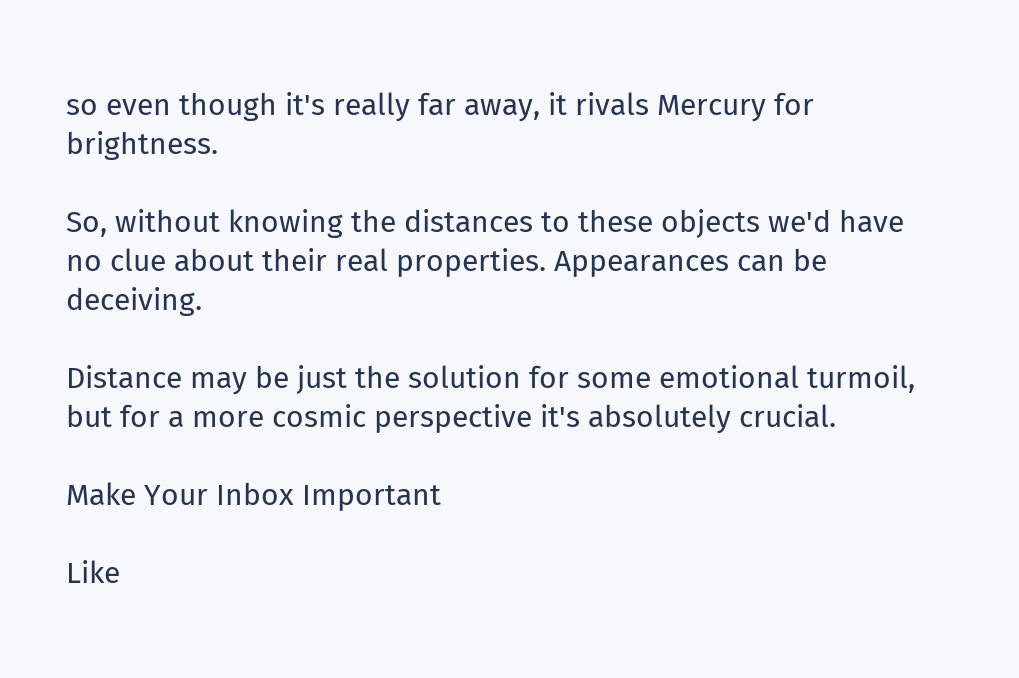so even though it's really far away, it rivals Mercury for brightness.

So, without knowing the distances to these objects we'd have no clue about their real properties. Appearances can be deceiving.

Distance may be just the solution for some emotional turmoil, but for a more cosmic perspective it's absolutely crucial.

Make Your Inbox Important

Like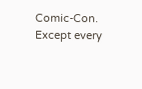Comic-Con. Except every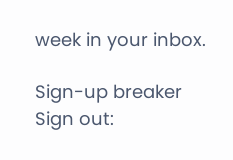week in your inbox.

Sign-up breaker
Sign out: